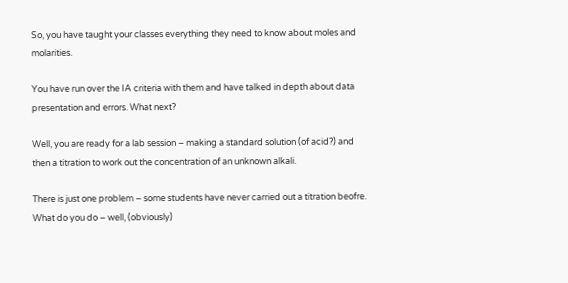So, you have taught your classes everything they need to know about moles and molarities.

You have run over the IA criteria with them and have talked in depth about data presentation and errors. What next?

Well, you are ready for a lab session – making a standard solution (of acid?) and then a titration to work out the concentration of an unknown alkali.

There is just one problem – some students have never carried out a titration beofre. What do you do – well, (obviously)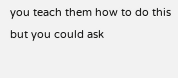you teach them how to do this but you could ask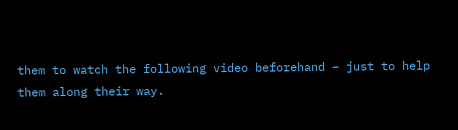them to watch the following video beforehand – just to help them along their way.